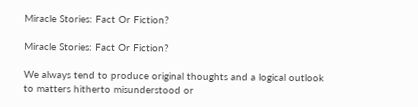Miracle Stories: Fact Or Fiction?

Miracle Stories: Fact Or Fiction?

We always tend to produce original thoughts and a logical outlook to matters hitherto misunderstood or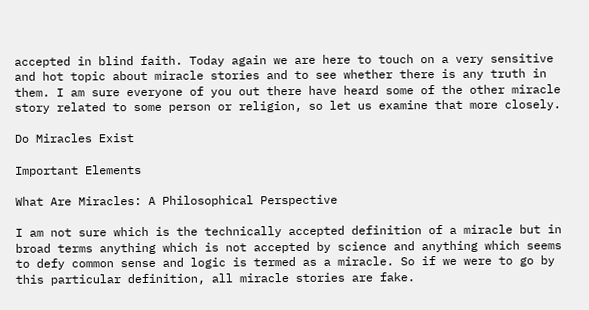accepted in blind faith. Today again we are here to touch on a very sensitive and hot topic about miracle stories and to see whether there is any truth in them. I am sure everyone of you out there have heard some of the other miracle story related to some person or religion, so let us examine that more closely.

Do Miracles Exist

Important Elements

What Are Miracles: A Philosophical Perspective

I am not sure which is the technically accepted definition of a miracle but in broad terms anything which is not accepted by science and anything which seems to defy common sense and logic is termed as a miracle. So if we were to go by this particular definition, all miracle stories are fake.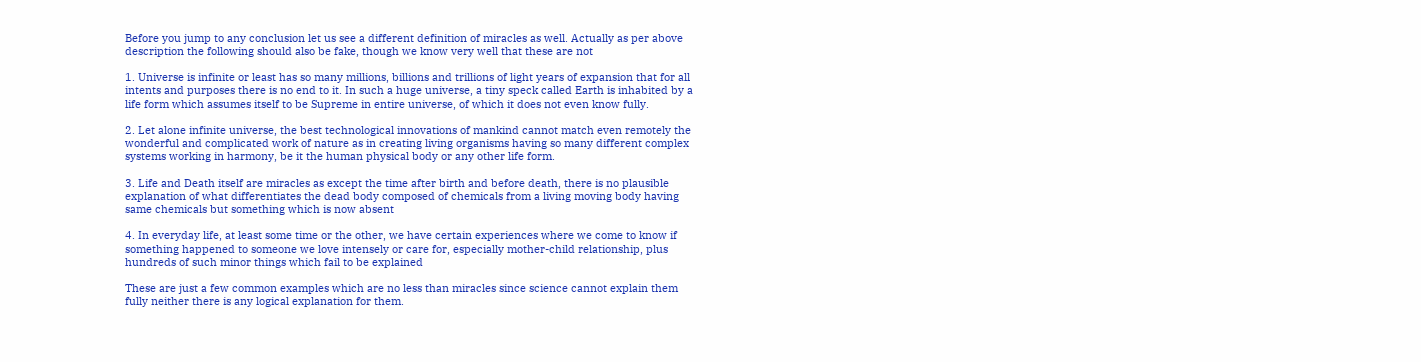Before you jump to any conclusion let us see a different definition of miracles as well. Actually as per above description the following should also be fake, though we know very well that these are not

1. Universe is infinite or least has so many millions, billions and trillions of light years of expansion that for all intents and purposes there is no end to it. In such a huge universe, a tiny speck called Earth is inhabited by a life form which assumes itself to be Supreme in entire universe, of which it does not even know fully.

2. Let alone infinite universe, the best technological innovations of mankind cannot match even remotely the wonderful and complicated work of nature as in creating living organisms having so many different complex systems working in harmony, be it the human physical body or any other life form.

3. Life and Death itself are miracles as except the time after birth and before death, there is no plausible explanation of what differentiates the dead body composed of chemicals from a living moving body having same chemicals but something which is now absent

4. In everyday life, at least some time or the other, we have certain experiences where we come to know if something happened to someone we love intensely or care for, especially mother-child relationship, plus hundreds of such minor things which fail to be explained

These are just a few common examples which are no less than miracles since science cannot explain them fully neither there is any logical explanation for them.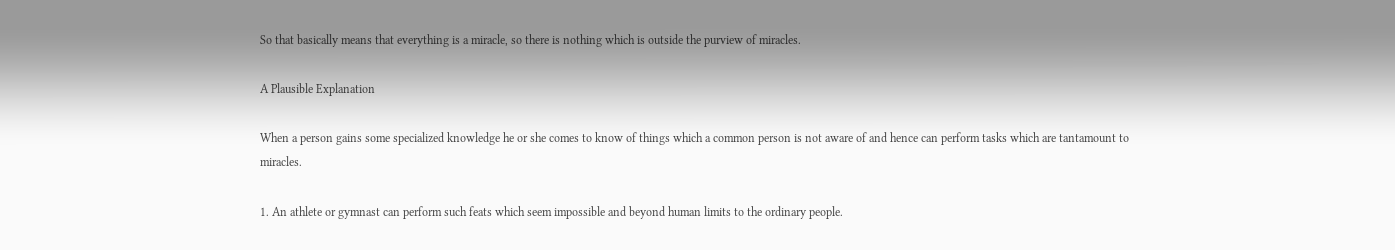So that basically means that everything is a miracle, so there is nothing which is outside the purview of miracles.

A Plausible Explanation

When a person gains some specialized knowledge he or she comes to know of things which a common person is not aware of and hence can perform tasks which are tantamount to miracles.

1. An athlete or gymnast can perform such feats which seem impossible and beyond human limits to the ordinary people.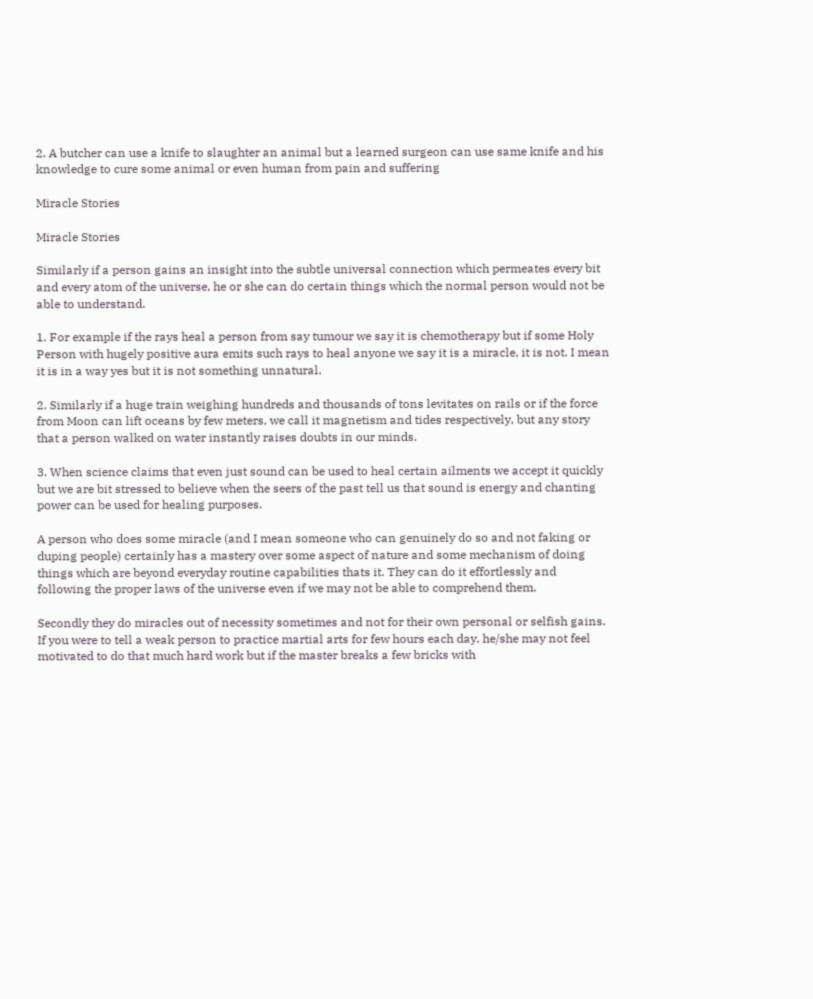2. A butcher can use a knife to slaughter an animal but a learned surgeon can use same knife and his knowledge to cure some animal or even human from pain and suffering

Miracle Stories

Miracle Stories

Similarly if a person gains an insight into the subtle universal connection which permeates every bit and every atom of the universe, he or she can do certain things which the normal person would not be able to understand.

1. For example if the rays heal a person from say tumour we say it is chemotherapy but if some Holy Person with hugely positive aura emits such rays to heal anyone we say it is a miracle, it is not. I mean it is in a way yes but it is not something unnatural.

2. Similarly if a huge train weighing hundreds and thousands of tons levitates on rails or if the force from Moon can lift oceans by few meters, we call it magnetism and tides respectively, but any story that a person walked on water instantly raises doubts in our minds.

3. When science claims that even just sound can be used to heal certain ailments we accept it quickly but we are bit stressed to believe when the seers of the past tell us that sound is energy and chanting power can be used for healing purposes.

A person who does some miracle (and I mean someone who can genuinely do so and not faking or duping people) certainly has a mastery over some aspect of nature and some mechanism of doing things which are beyond everyday routine capabilities thats it. They can do it effortlessly and following the proper laws of the universe even if we may not be able to comprehend them.

Secondly they do miracles out of necessity sometimes and not for their own personal or selfish gains. If you were to tell a weak person to practice martial arts for few hours each day, he/she may not feel motivated to do that much hard work but if the master breaks a few bricks with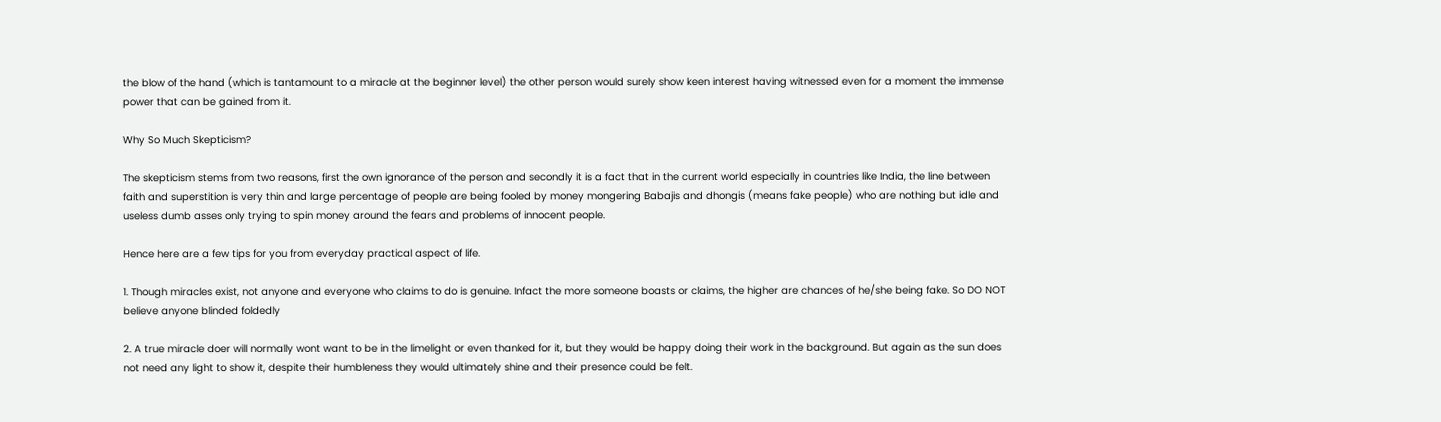the blow of the hand (which is tantamount to a miracle at the beginner level) the other person would surely show keen interest having witnessed even for a moment the immense power that can be gained from it.

Why So Much Skepticism?

The skepticism stems from two reasons, first the own ignorance of the person and secondly it is a fact that in the current world especially in countries like India, the line between faith and superstition is very thin and large percentage of people are being fooled by money mongering Babajis and dhongis (means fake people) who are nothing but idle and useless dumb asses only trying to spin money around the fears and problems of innocent people.

Hence here are a few tips for you from everyday practical aspect of life.

1. Though miracles exist, not anyone and everyone who claims to do is genuine. Infact the more someone boasts or claims, the higher are chances of he/she being fake. So DO NOT believe anyone blinded foldedly

2. A true miracle doer will normally wont want to be in the limelight or even thanked for it, but they would be happy doing their work in the background. But again as the sun does not need any light to show it, despite their humbleness they would ultimately shine and their presence could be felt.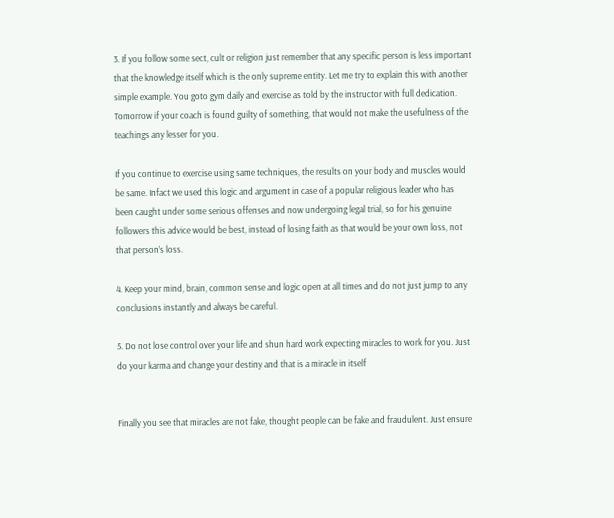3. If you follow some sect, cult or religion just remember that any specific person is less important that the knowledge itself which is the only supreme entity. Let me try to explain this with another simple example. You goto gym daily and exercise as told by the instructor with full dedication. Tomorrow if your coach is found guilty of something, that would not make the usefulness of the teachings any lesser for you.

If you continue to exercise using same techniques, the results on your body and muscles would be same. Infact we used this logic and argument in case of a popular religious leader who has been caught under some serious offenses and now undergoing legal trial, so for his genuine followers this advice would be best, instead of losing faith as that would be your own loss, not that person’s loss.

4. Keep your mind, brain, common sense and logic open at all times and do not just jump to any conclusions instantly and always be careful.

5. Do not lose control over your life and shun hard work expecting miracles to work for you. Just do your karma and change your destiny and that is a miracle in itself


Finally you see that miracles are not fake, thought people can be fake and fraudulent. Just ensure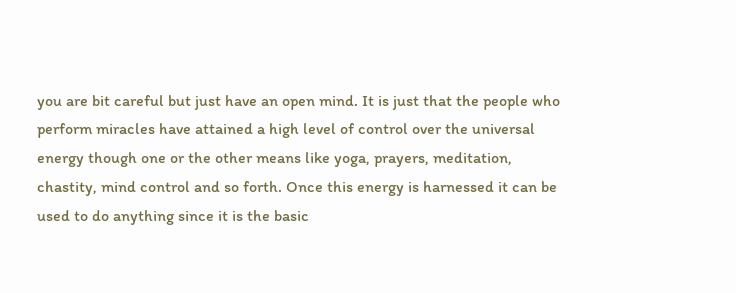you are bit careful but just have an open mind. It is just that the people who perform miracles have attained a high level of control over the universal energy though one or the other means like yoga, prayers, meditation, chastity, mind control and so forth. Once this energy is harnessed it can be used to do anything since it is the basic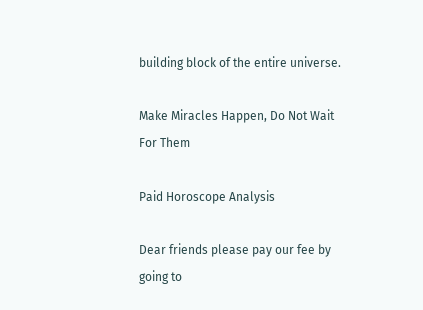building block of the entire universe.

Make Miracles Happen, Do Not Wait For Them

Paid Horoscope Analysis

Dear friends please pay our fee by going to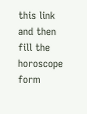this link and then fill the horoscope form